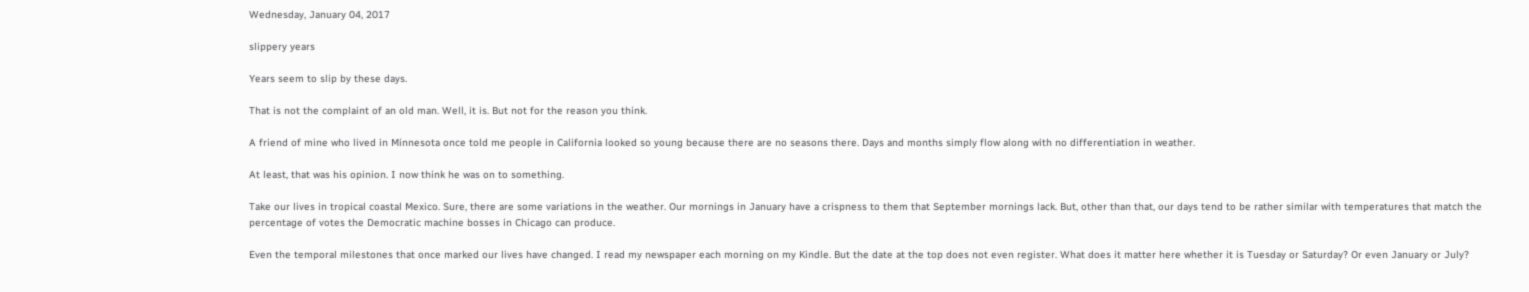Wednesday, January 04, 2017

slippery years

Years seem to slip by these days.

That is not the complaint of an old man. Well, it is. But not for the reason you think.

A friend of mine who lived in Minnesota once told me people in California looked so young because there are no seasons there. Days and months simply flow along with no differentiation in weather.

At least, that was his opinion. I now think he was on to something.

Take our lives in tropical coastal Mexico. Sure, there are some variations in the weather. Our mornings in January have a crispness to them that September mornings lack. But, other than that, our days tend to be rather similar with temperatures that match the percentage of votes the Democratic machine bosses in Chicago can produce.

Even the temporal milestones that once marked our lives have changed. I read my newspaper each morning on my Kindle. But the date at the top does not even register. What does it matter here whether it is Tuesday or Saturday? Or even January or July?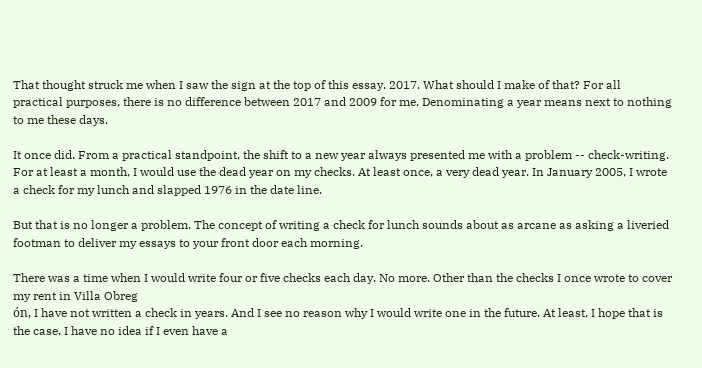That thought struck me when I saw the sign at the top of this essay. 2017. What should I make of that? For all practical purposes, there is no difference between 2017 and 2009 for me. Denominating a year means next to nothing to me these days.

It once did. From a practical standpoint, the shift to a new year always presented me with a problem -- check-writing. For at least a month, I would use the dead year on my checks. At least once, a very dead year. In January 2005, I wrote a check for my lunch and slapped 1976 in the date line.

But that is no longer a problem. The concept of writing a check for lunch sounds about as arcane as asking a liveried footman to deliver my essays to your front door each morning.

There was a time when I would write four or five checks each day. No more. Other than the checks I once wrote to cover my rent in Villa Obreg
ón, I have not written a check in years. And I see no reason why I would write one in the future. At least, I hope that is the case. I have no idea if I even have a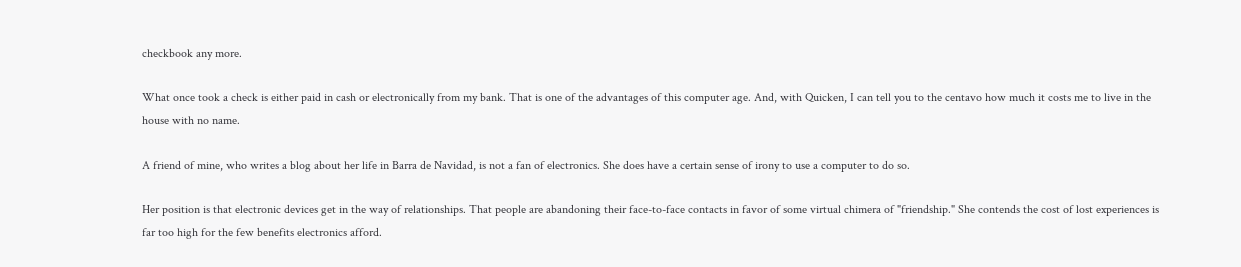checkbook any more.

What once took a check is either paid in cash or electronically from my bank. That is one of the advantages of this computer age. And, with Quicken, I can tell you to the centavo how much it costs me to live in the house with no name.

A friend of mine, who writes a blog about her life in Barra de Navidad, is not a fan of electronics. She does have a certain sense of irony to use a computer to do so.

Her position is that electronic devices get in the way of relationships. That people are abandoning their face-to-face contacts in favor of some virtual chimera of "friendship." She contends the cost of lost experiences is far too high for the few benefits electronics afford.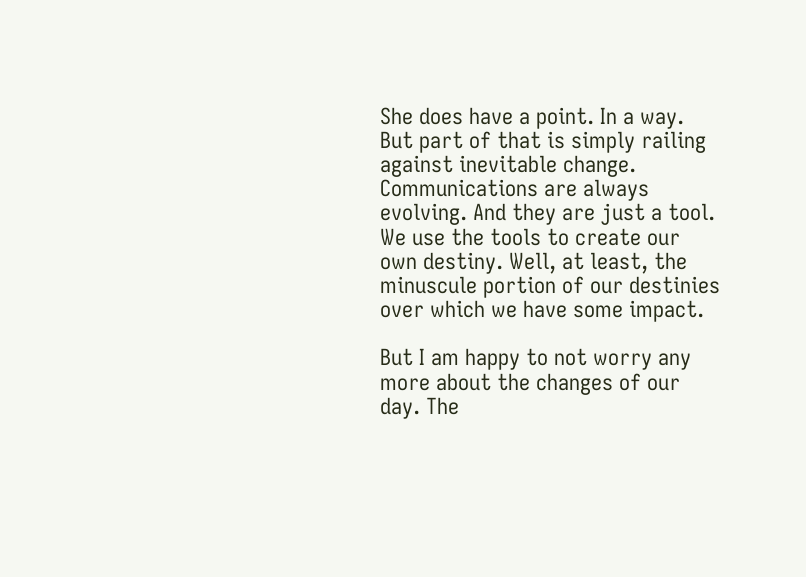She does have a point. In a way. But part of that is simply railing against inevitable change. Communications are always evolving. And they are just a tool. We use the tools to create our own destiny. Well, at least, the minuscule portion of our destinies over which we have some impact.

But I am happy to not worry any more about the changes of our day. The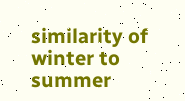similarity of winter to summer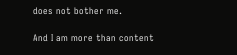does not bother me.

And I am more than content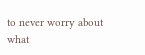to never worry about what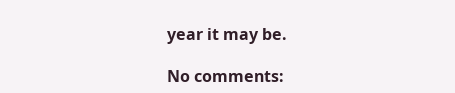year it may be.

No comments: